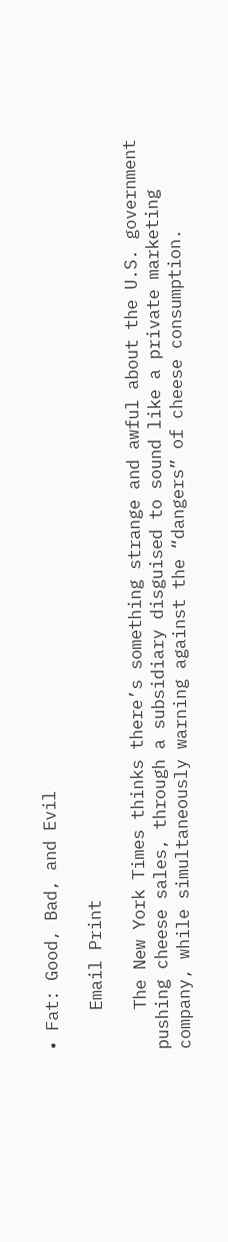• Fat: Good, Bad, and Evil

    Email Print

    The New York Times thinks there’s something strange and awful about the U.S. government pushing cheese sales, through a subsidiary disguised to sound like a private marketing company, while simultaneously warning against the “dangers” of cheese consumption.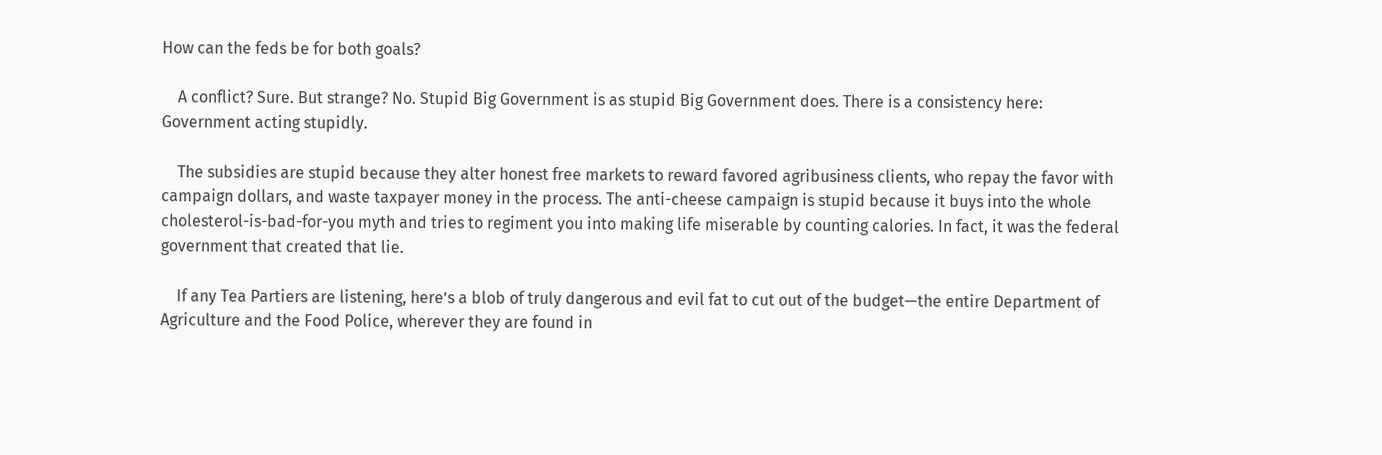How can the feds be for both goals?

    A conflict? Sure. But strange? No. Stupid Big Government is as stupid Big Government does. There is a consistency here: Government acting stupidly.

    The subsidies are stupid because they alter honest free markets to reward favored agribusiness clients, who repay the favor with campaign dollars, and waste taxpayer money in the process. The anti-cheese campaign is stupid because it buys into the whole cholesterol-is-bad-for-you myth and tries to regiment you into making life miserable by counting calories. In fact, it was the federal government that created that lie.

    If any Tea Partiers are listening, here’s a blob of truly dangerous and evil fat to cut out of the budget—the entire Department of Agriculture and the Food Police, wherever they are found in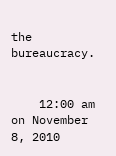the bureaucracy.


    12:00 am on November 8, 2010